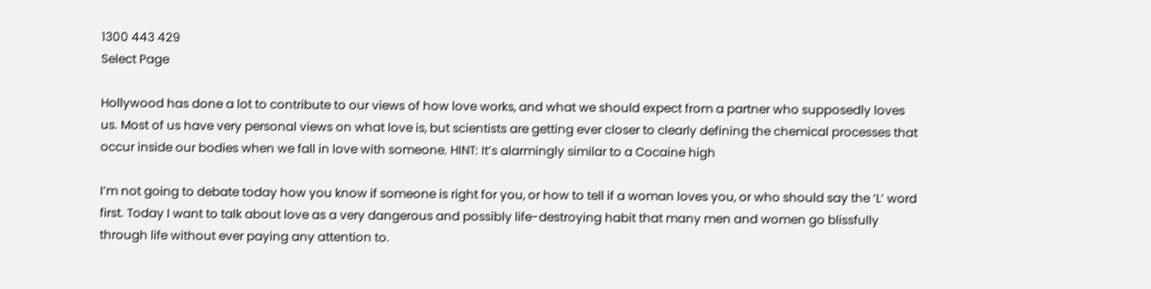1300 443 429
Select Page

Hollywood has done a lot to contribute to our views of how love works, and what we should expect from a partner who supposedly loves us. Most of us have very personal views on what love is, but scientists are getting ever closer to clearly defining the chemical processes that occur inside our bodies when we fall in love with someone. HINT: It’s alarmingly similar to a Cocaine high

I’m not going to debate today how you know if someone is right for you, or how to tell if a woman loves you, or who should say the ‘L’ word first. Today I want to talk about love as a very dangerous and possibly life-destroying habit that many men and women go blissfully through life without ever paying any attention to.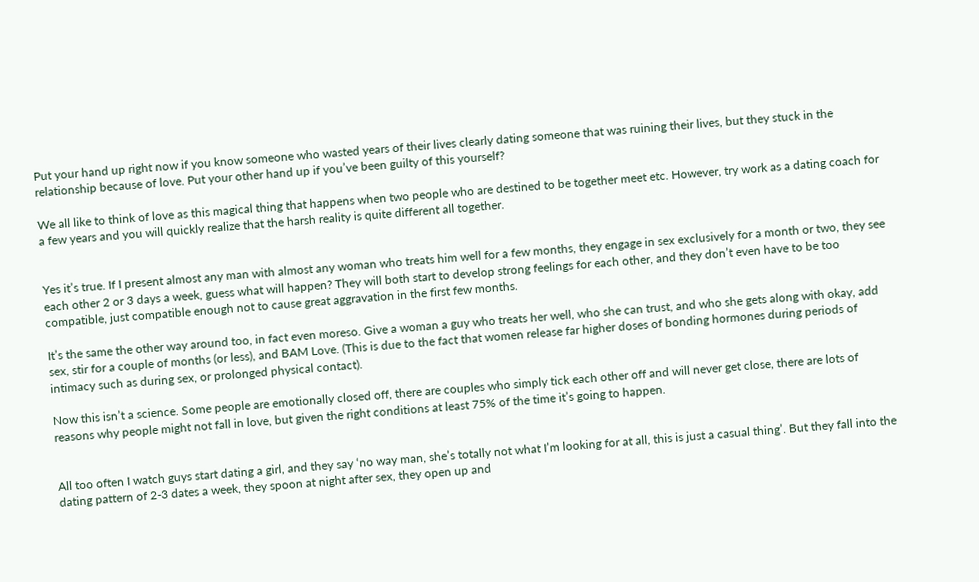Put your hand up right now if you know someone who wasted years of their lives clearly dating someone that was ruining their lives, but they stuck in the relationship because of love. Put your other hand up if you’ve been guilty of this yourself?

We all like to think of love as this magical thing that happens when two people who are destined to be together meet etc. However, try work as a dating coach for a few years and you will quickly realize that the harsh reality is quite different all together.


Yes it’s true. If I present almost any man with almost any woman who treats him well for a few months, they engage in sex exclusively for a month or two, they see each other 2 or 3 days a week, guess what will happen? They will both start to develop strong feelings for each other, and they don’t even have to be too compatible, just compatible enough not to cause great aggravation in the first few months.

It’s the same the other way around too, in fact even moreso. Give a woman a guy who treats her well, who she can trust, and who she gets along with okay, add sex, stir for a couple of months (or less), and BAM Love. (This is due to the fact that women release far higher doses of bonding hormones during periods of intimacy such as during sex, or prolonged physical contact).

Now this isn’t a science. Some people are emotionally closed off, there are couples who simply tick each other off and will never get close, there are lots of reasons why people might not fall in love, but given the right conditions at least 75% of the time it’s going to happen.


All too often I watch guys start dating a girl, and they say ‘no way man, she’s totally not what I’m looking for at all, this is just a casual thing’. But they fall into the dating pattern of 2-3 dates a week, they spoon at night after sex, they open up and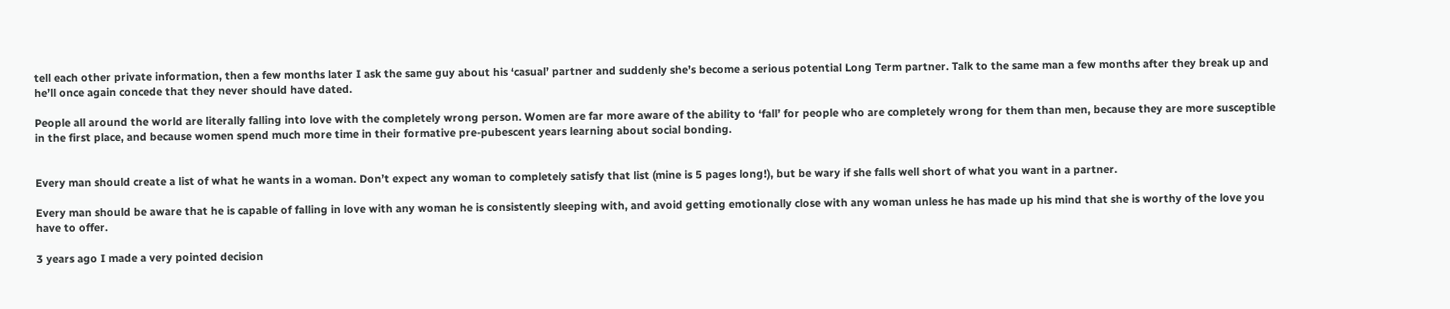tell each other private information, then a few months later I ask the same guy about his ‘casual’ partner and suddenly she’s become a serious potential Long Term partner. Talk to the same man a few months after they break up and he’ll once again concede that they never should have dated.

People all around the world are literally falling into love with the completely wrong person. Women are far more aware of the ability to ‘fall’ for people who are completely wrong for them than men, because they are more susceptible in the first place, and because women spend much more time in their formative pre-pubescent years learning about social bonding.


Every man should create a list of what he wants in a woman. Don’t expect any woman to completely satisfy that list (mine is 5 pages long!), but be wary if she falls well short of what you want in a partner.

Every man should be aware that he is capable of falling in love with any woman he is consistently sleeping with, and avoid getting emotionally close with any woman unless he has made up his mind that she is worthy of the love you have to offer.

3 years ago I made a very pointed decision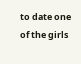to date one of the girls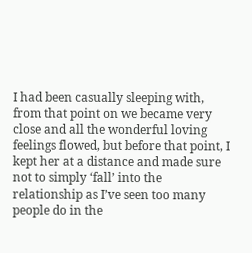I had been casually sleeping with, from that point on we became very close and all the wonderful loving feelings flowed, but before that point, I kept her at a distance and made sure not to simply ‘fall’ into the relationship as I’ve seen too many people do in the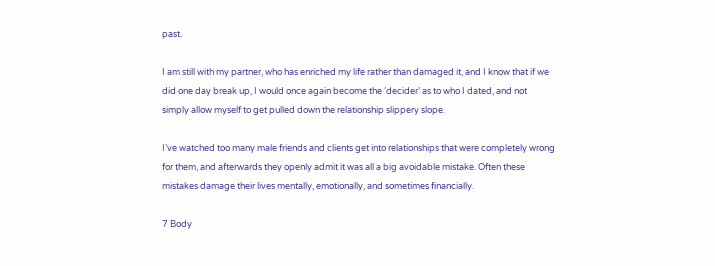past.

I am still with my partner, who has enriched my life rather than damaged it, and I know that if we did one day break up, I would once again become the ‘decider’ as to who I dated, and not simply allow myself to get pulled down the relationship slippery slope.

I’ve watched too many male friends and clients get into relationships that were completely wrong for them, and afterwards they openly admit it was all a big avoidable mistake. Often these mistakes damage their lives mentally, emotionally, and sometimes financially.

7 Body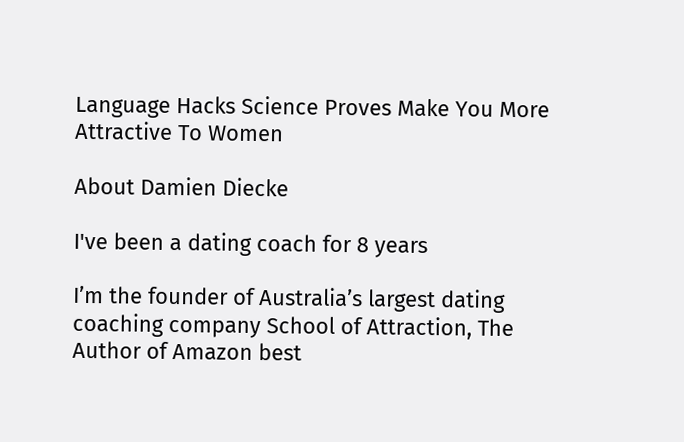Language Hacks Science Proves Make You More Attractive To Women

About Damien Diecke

I've been a dating coach for 8 years

I’m the founder of Australia’s largest dating coaching company School of Attraction, The Author of Amazon best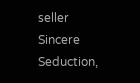seller Sincere Seduction,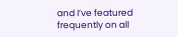and I’ve featured frequently on all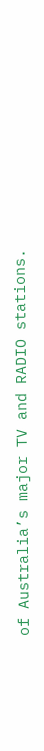of Australia’s major TV and RADIO stations.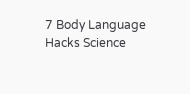7 Body Language Hacks Science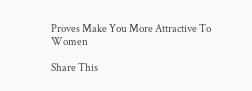Proves Make You More Attractive To Women

Share This